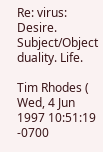Re: virus: Desire. Subject/Object duality. Life.

Tim Rhodes (
Wed, 4 Jun 1997 10:51:19 -0700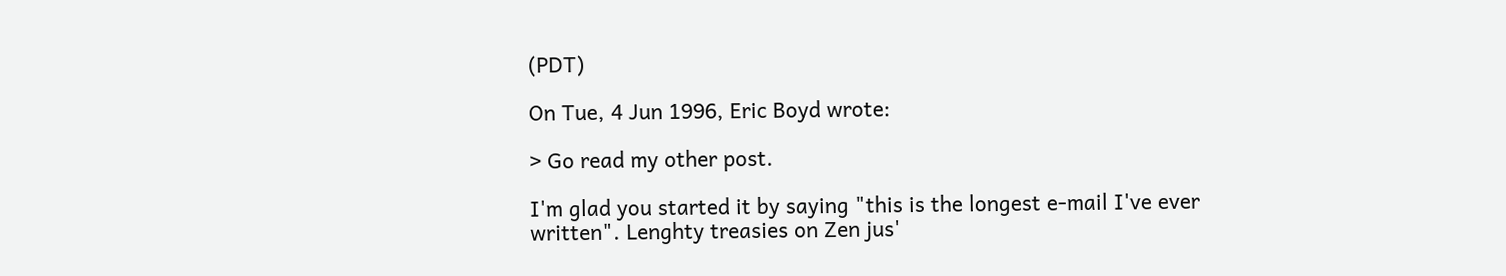(PDT)

On Tue, 4 Jun 1996, Eric Boyd wrote:

> Go read my other post.

I'm glad you started it by saying "this is the longest e-mail I've ever
written". Lenghty treasies on Zen jus'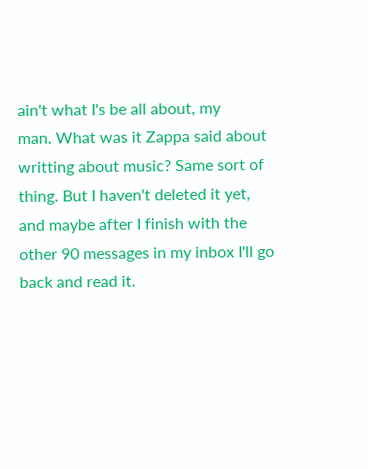ain't what I's be all about, my
man. What was it Zappa said about writting about music? Same sort of
thing. But I haven't deleted it yet, and maybe after I finish with the
other 90 messages in my inbox I'll go back and read it.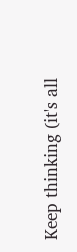Keep thinking (it's all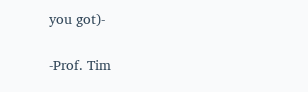you got)-

-Prof. Tim